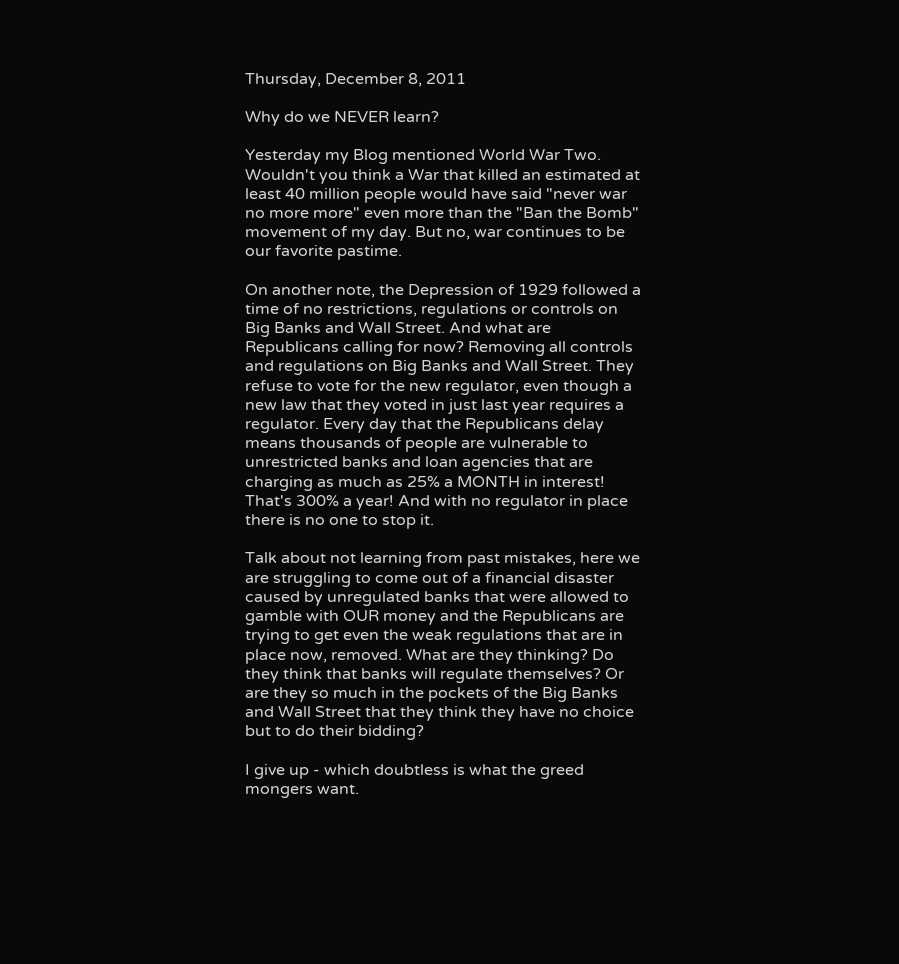Thursday, December 8, 2011

Why do we NEVER learn?

Yesterday my Blog mentioned World War Two. Wouldn't you think a War that killed an estimated at least 40 million people would have said "never war no more more" even more than the "Ban the Bomb" movement of my day. But no, war continues to be our favorite pastime.

On another note, the Depression of 1929 followed a time of no restrictions, regulations or controls on Big Banks and Wall Street. And what are Republicans calling for now? Removing all controls and regulations on Big Banks and Wall Street. They refuse to vote for the new regulator, even though a new law that they voted in just last year requires a regulator. Every day that the Republicans delay means thousands of people are vulnerable to unrestricted banks and loan agencies that are charging as much as 25% a MONTH in interest! That's 300% a year! And with no regulator in place there is no one to stop it.

Talk about not learning from past mistakes, here we are struggling to come out of a financial disaster caused by unregulated banks that were allowed to gamble with OUR money and the Republicans are trying to get even the weak regulations that are in place now, removed. What are they thinking? Do they think that banks will regulate themselves? Or are they so much in the pockets of the Big Banks and Wall Street that they think they have no choice but to do their bidding?

I give up - which doubtless is what the greed mongers want.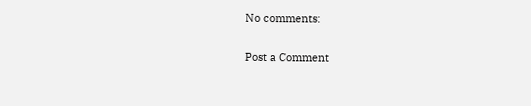No comments:

Post a Comment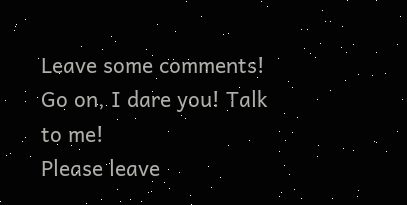Leave some comments! Go on, I dare you! Talk to me!
Please leave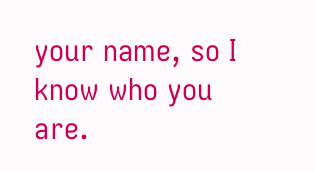your name, so I know who you are.